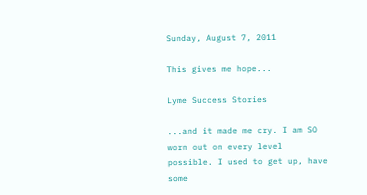Sunday, August 7, 2011

This gives me hope...

Lyme Success Stories

...and it made me cry. I am SO worn out on every level possible. I used to get up, have some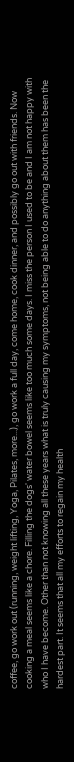coffee, go work out (running, weight lifting, Yoga, Pilates, more...), go work a full day, come home, cook dinner, and possibly go out with friends. Now cooking a meal seems like a chore. Filling the dogs' water bowel seems like too much some days. I miss the person I used to be and I am not happy with who I have become. Other than not knowing all these years what is truly causing my symptoms, not being able to do anything about them has been the hardest part. It seems that all my efforts to regain my health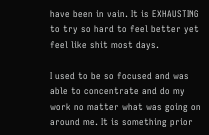have been in vain. It is EXHAUSTING to try so hard to feel better yet feel like shit most days.

I used to be so focused and was able to concentrate and do my work no matter what was going on around me. It is something prior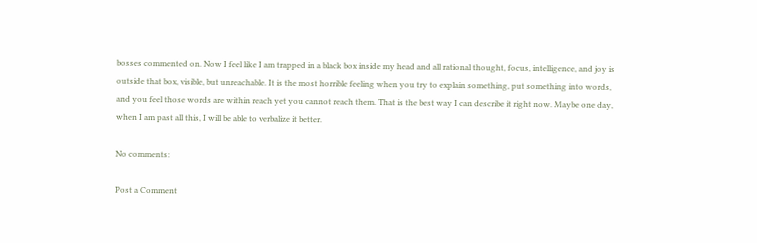bosses commented on. Now I feel like I am trapped in a black box inside my head and all rational thought, focus, intelligence, and joy is outside that box, visible, but unreachable. It is the most horrible feeling when you try to explain something, put something into words, and you feel those words are within reach yet you cannot reach them. That is the best way I can describe it right now. Maybe one day, when I am past all this, I will be able to verbalize it better.

No comments:

Post a Comment